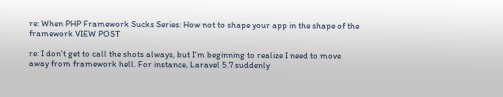re: When PHP Framework Sucks Series: How not to shape your app in the shape of the framework VIEW POST

re: I don't get to call the shots always, but I'm beginning to realize I need to move away from framework hell. For instance, Laravel 5.7 suddenly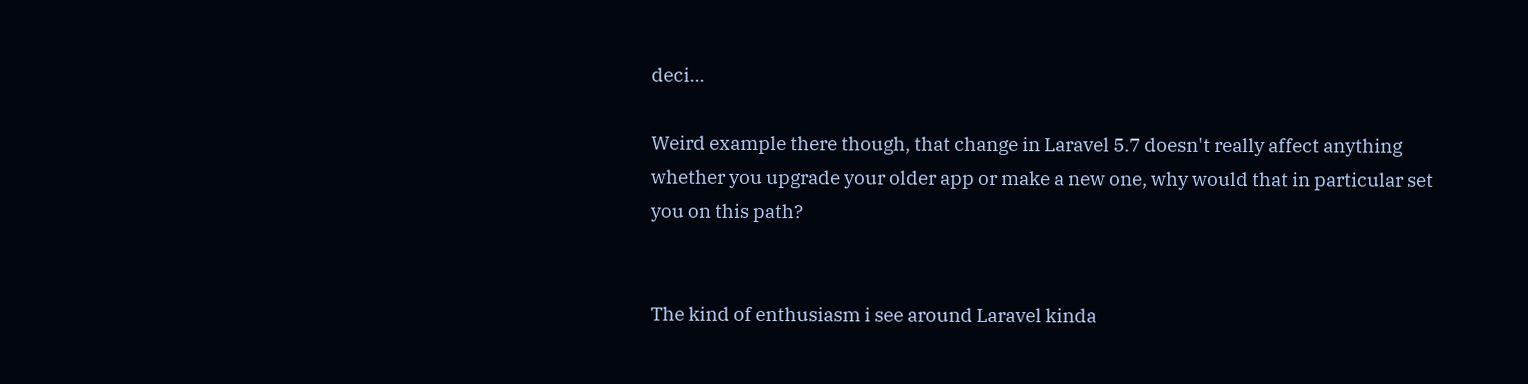deci...

Weird example there though, that change in Laravel 5.7 doesn't really affect anything whether you upgrade your older app or make a new one, why would that in particular set you on this path?


The kind of enthusiasm i see around Laravel kinda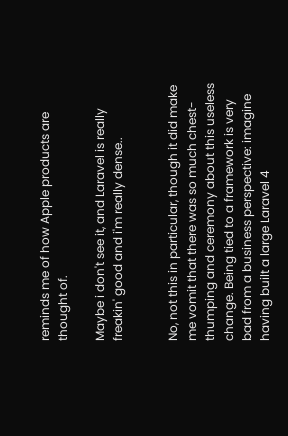reminds me of how Apple products are thought of.

Maybe i don't see it, and Laravel is really freakin' good and i'm really dense..


No, not this in particular, though it did make me vomit that there was so much chest-thumping and ceremony about this useless change. Being tied to a framework is very bad from a business perspective: imagine having built a large Laravel 4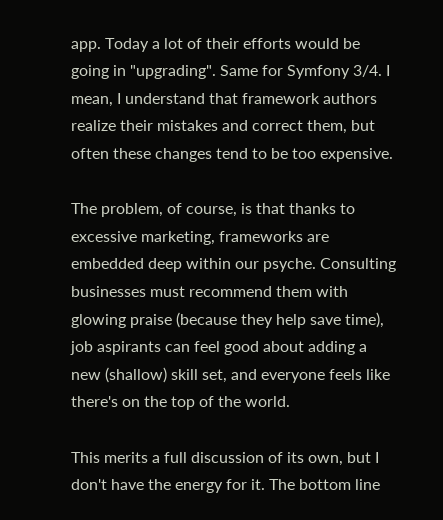app. Today a lot of their efforts would be going in "upgrading". Same for Symfony 3/4. I mean, I understand that framework authors realize their mistakes and correct them, but often these changes tend to be too expensive.

The problem, of course, is that thanks to excessive marketing, frameworks are embedded deep within our psyche. Consulting businesses must recommend them with glowing praise (because they help save time), job aspirants can feel good about adding a new (shallow) skill set, and everyone feels like there's on the top of the world.

This merits a full discussion of its own, but I don't have the energy for it. The bottom line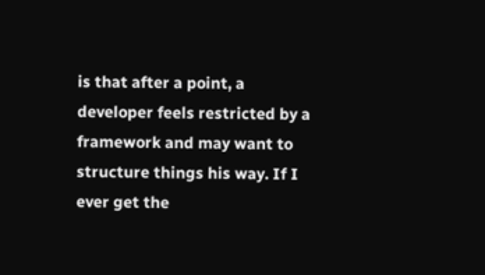is that after a point, a developer feels restricted by a framework and may want to structure things his way. If I ever get the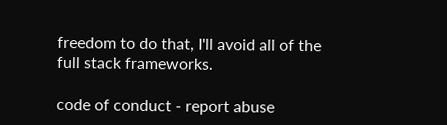freedom to do that, I'll avoid all of the full stack frameworks.

code of conduct - report abuse